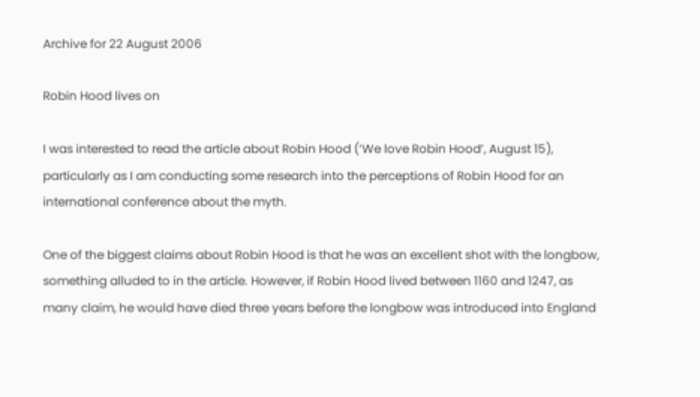Archive for 22 August 2006

Robin Hood lives on

I was interested to read the article about Robin Hood (‘We love Robin Hood’, August 15), particularly as I am conducting some research into the perceptions of Robin Hood for an international conference about the myth.

One of the biggest claims about Robin Hood is that he was an excellent shot with the longbow, something alluded to in the article. However, if Robin Hood lived between 1160 and 1247, as many claim, he would have died three years before the longbow was introduced into England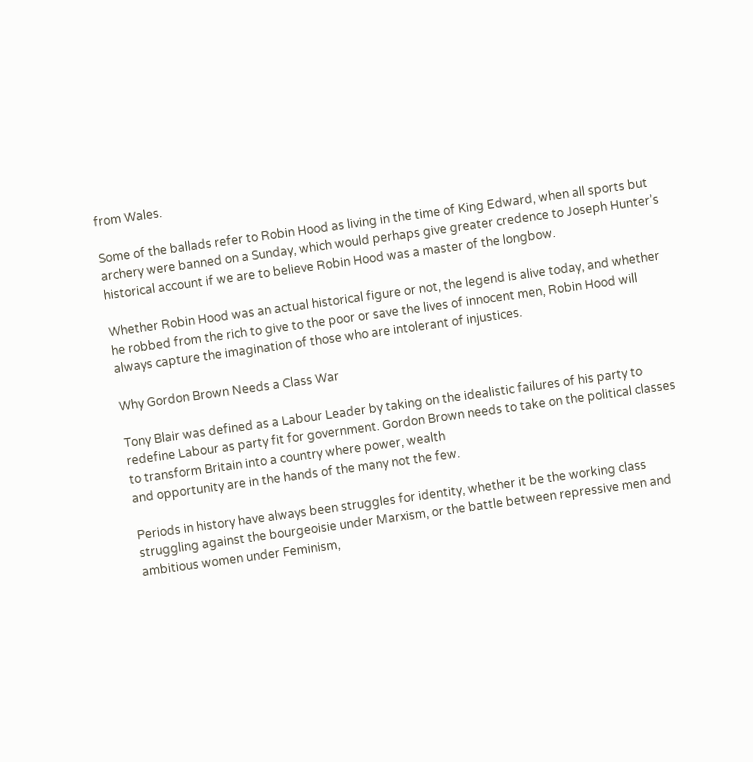from Wales.

Some of the ballads refer to Robin Hood as living in the time of King Edward, when all sports but archery were banned on a Sunday, which would perhaps give greater credence to Joseph Hunter’s historical account if we are to believe Robin Hood was a master of the longbow.

Whether Robin Hood was an actual historical figure or not, the legend is alive today, and whether he robbed from the rich to give to the poor or save the lives of innocent men, Robin Hood will always capture the imagination of those who are intolerant of injustices.

Why Gordon Brown Needs a Class War

Tony Blair was defined as a Labour Leader by taking on the idealistic failures of his party to redefine Labour as party fit for government. Gordon Brown needs to take on the political classes to transform Britain into a country where power, wealth
and opportunity are in the hands of the many not the few.

Periods in history have always been struggles for identity, whether it be the working class struggling against the bourgeoisie under Marxism, or the battle between repressive men and ambitious women under Feminism,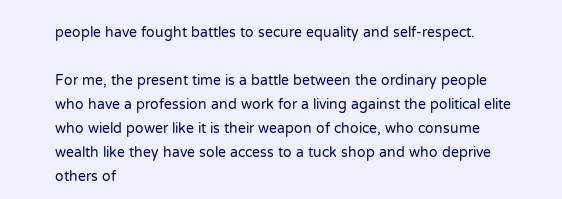people have fought battles to secure equality and self-respect.

For me, the present time is a battle between the ordinary people who have a profession and work for a living against the political elite who wield power like it is their weapon of choice, who consume wealth like they have sole access to a tuck shop and who deprive others of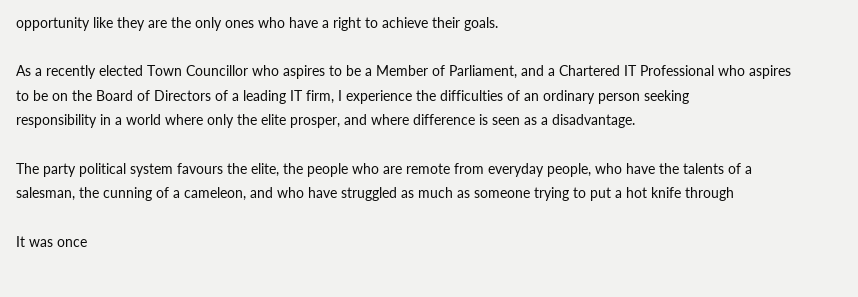opportunity like they are the only ones who have a right to achieve their goals.

As a recently elected Town Councillor who aspires to be a Member of Parliament, and a Chartered IT Professional who aspires to be on the Board of Directors of a leading IT firm, I experience the difficulties of an ordinary person seeking
responsibility in a world where only the elite prosper, and where difference is seen as a disadvantage.

The party political system favours the elite, the people who are remote from everyday people, who have the talents of a salesman, the cunning of a cameleon, and who have struggled as much as someone trying to put a hot knife through

It was once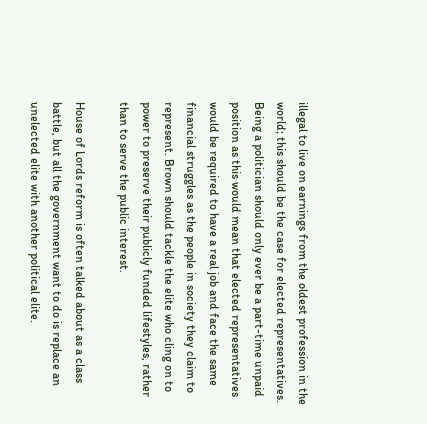illegal to live on earnings from the oldest profession in the world; this should be the case for elected representatives. Being a politician should only ever be a part-time unpaid position as this would mean that elected representatives would be required to have a real job and face the same financial struggles as the people in society they claim to represent. Brown should tackle the elite who cling on to power to preserve their publicly funded lifestyles, rather than to serve the public interest.

House of Lords reform is often talked about as a class battle, but all the government want to do is replace an unelected elite with another political elite.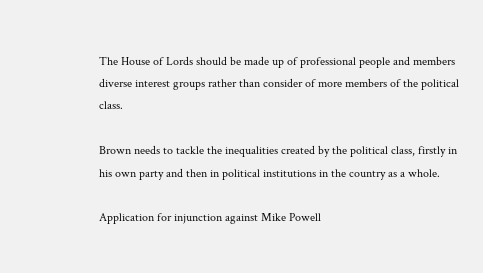The House of Lords should be made up of professional people and members diverse interest groups rather than consider of more members of the political class.

Brown needs to tackle the inequalities created by the political class, firstly in his own party and then in political institutions in the country as a whole.

Application for injunction against Mike Powell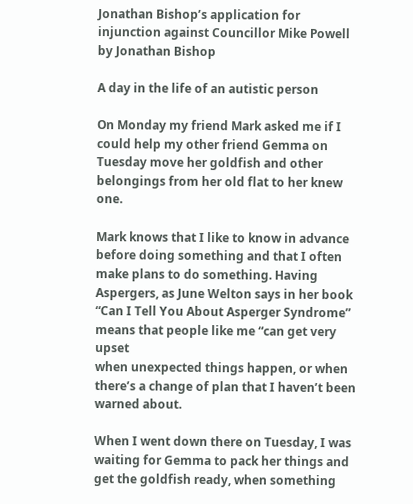Jonathan Bishop’s application for injunction against Councillor Mike Powell by Jonathan Bishop

A day in the life of an autistic person

On Monday my friend Mark asked me if I could help my other friend Gemma on Tuesday move her goldfish and other belongings from her old flat to her knew one.

Mark knows that I like to know in advance before doing something and that I often make plans to do something. Having Aspergers, as June Welton says in her book “Can I Tell You About Asperger Syndrome” means that people like me “can get very upset
when unexpected things happen, or when there’s a change of plan that I haven’t been warned about.

When I went down there on Tuesday, I was waiting for Gemma to pack her things and get the goldfish ready, when something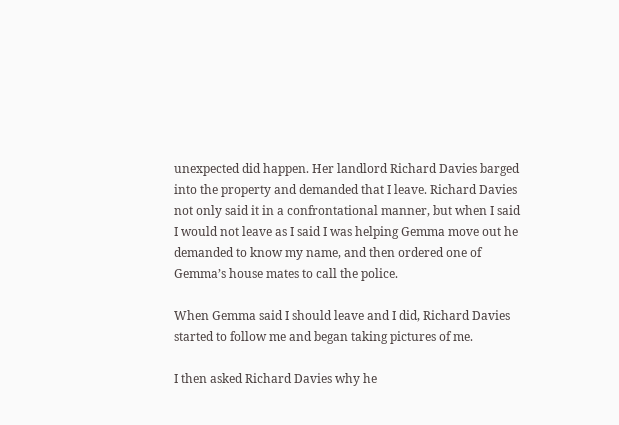unexpected did happen. Her landlord Richard Davies barged into the property and demanded that I leave. Richard Davies not only said it in a confrontational manner, but when I said I would not leave as I said I was helping Gemma move out he demanded to know my name, and then ordered one of Gemma’s house mates to call the police.

When Gemma said I should leave and I did, Richard Davies started to follow me and began taking pictures of me.

I then asked Richard Davies why he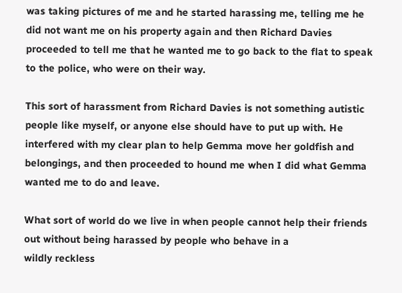was taking pictures of me and he started harassing me, telling me he did not want me on his property again and then Richard Davies proceeded to tell me that he wanted me to go back to the flat to speak to the police, who were on their way.

This sort of harassment from Richard Davies is not something autistic people like myself, or anyone else should have to put up with. He interfered with my clear plan to help Gemma move her goldfish and belongings, and then proceeded to hound me when I did what Gemma wanted me to do and leave.

What sort of world do we live in when people cannot help their friends out without being harassed by people who behave in a
wildly reckless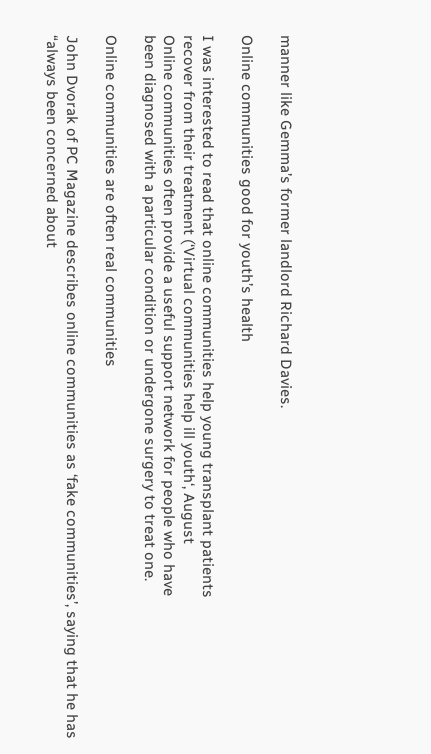manner like Gemma’s former landlord Richard Davies.

Online communities good for youth’s health

I was interested to read that online communities help young transplant patients
recover from their treatment (‘Virtual communities help ill youth‘, August
Online communities often provide a useful support network for people who have
been diagnosed with a particular condition or undergone surgery to treat one.

Online communities are often real communities

John Dvorak of PC Magazine describes online communities as ‘fake communities’, saying that he has “always been concerned about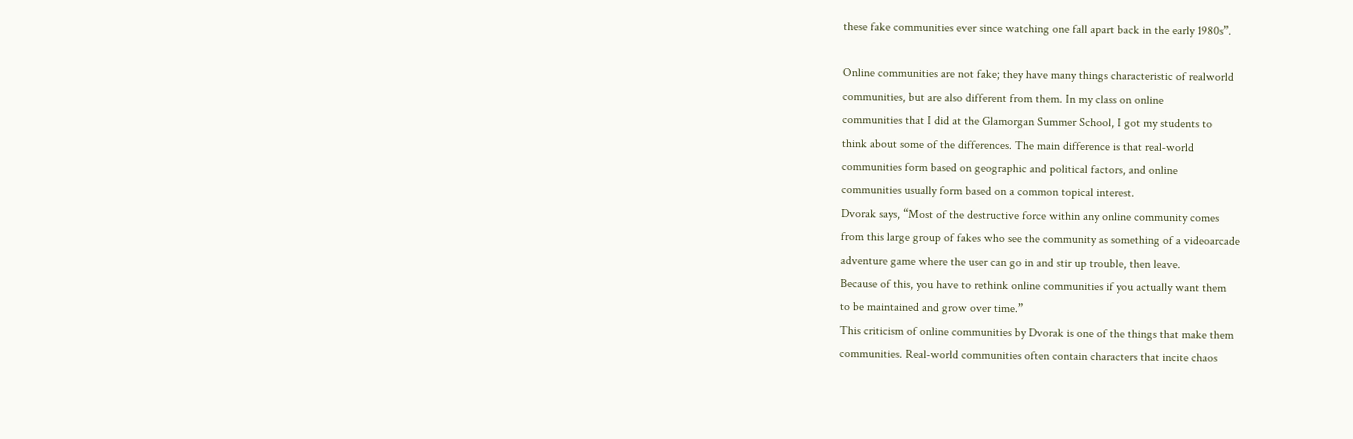these fake communities ever since watching one fall apart back in the early 1980s”.

Online communities are not fake; they have many things characteristic of realworld
communities, but are also different from them. In my class on online
communities that I did at the Glamorgan Summer School, I got my students to
think about some of the differences. The main difference is that real‐world
communities form based on geographic and political factors, and online
communities usually form based on a common topical interest.
Dvorak says, “Most of the destructive force within any online community comes
from this large group of fakes who see the community as something of a videoarcade
adventure game where the user can go in and stir up trouble, then leave.
Because of this, you have to rethink online communities if you actually want them
to be maintained and grow over time.”
This criticism of online communities by Dvorak is one of the things that make them
communities. Real‐world communities often contain characters that incite chaos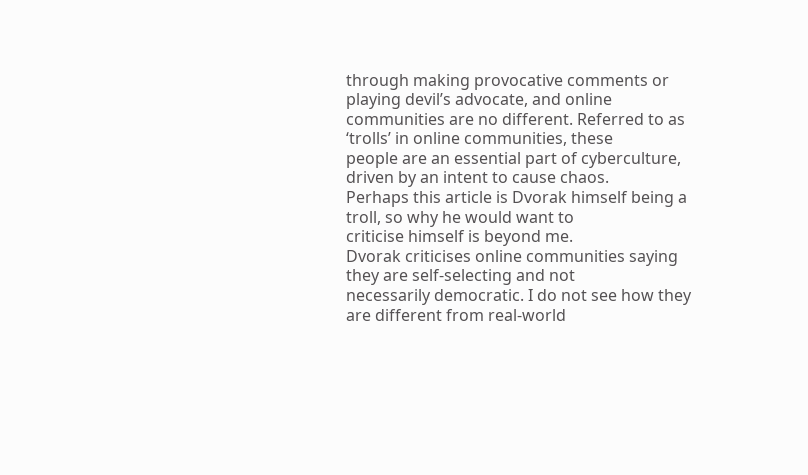through making provocative comments or playing devil’s advocate, and online
communities are no different. Referred to as ‘trolls’ in online communities, these
people are an essential part of cyberculture, driven by an intent to cause chaos.
Perhaps this article is Dvorak himself being a troll, so why he would want to
criticise himself is beyond me.
Dvorak criticises online communities saying they are self‐selecting and not
necessarily democratic. I do not see how they are different from real‐world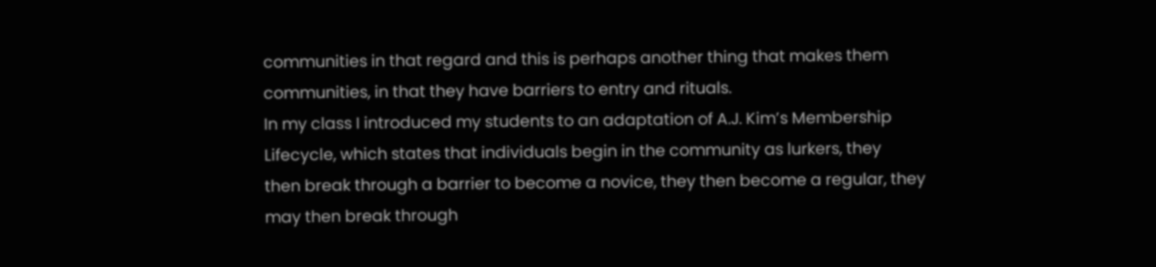communities in that regard and this is perhaps another thing that makes them
communities, in that they have barriers to entry and rituals.
In my class I introduced my students to an adaptation of A.J. Kim’s Membership
Lifecycle, which states that individuals begin in the community as lurkers, they
then break through a barrier to become a novice, they then become a regular, they
may then break through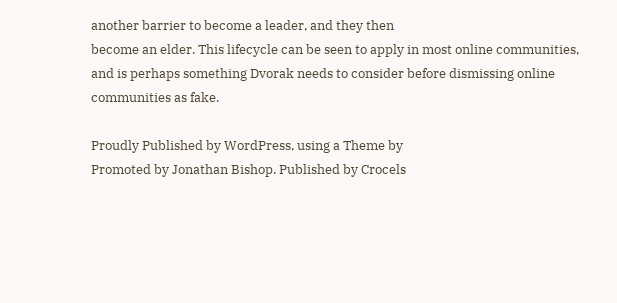another barrier to become a leader, and they then
become an elder. This lifecycle can be seen to apply in most online communities,
and is perhaps something Dvorak needs to consider before dismissing online
communities as fake.

Proudly Published by WordPress, using a Theme by
Promoted by Jonathan Bishop. Published by Crocels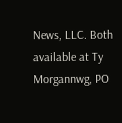News, LLC. Both available at Ty Morgannwg, PO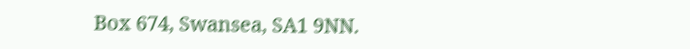Box 674, Swansea, SA1 9NN.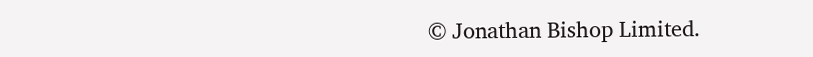© Jonathan Bishop Limited.